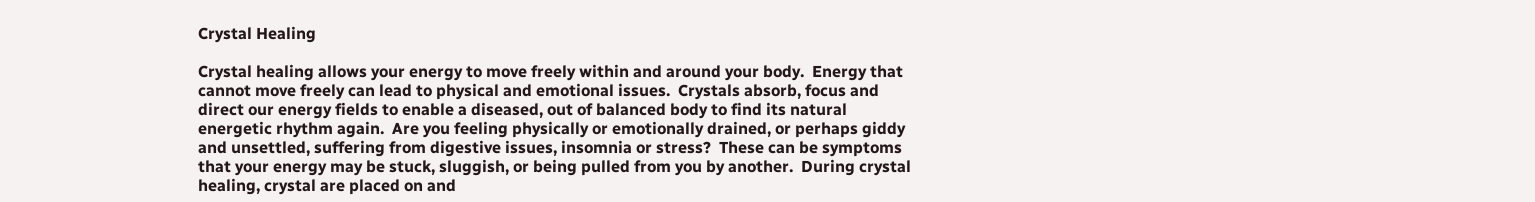Crystal Healing

Crystal healing allows your energy to move freely within and around your body.  Energy that cannot move freely can lead to physical and emotional issues.  Crystals absorb, focus and direct our energy fields to enable a diseased, out of balanced body to find its natural energetic rhythm again.  Are you feeling physically or emotionally drained, or perhaps giddy and unsettled, suffering from digestive issues, insomnia or stress?  These can be symptoms that your energy may be stuck, sluggish, or being pulled from you by another.  During crystal healing, crystal are placed on and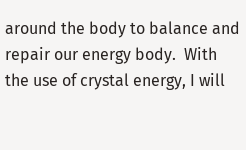around the body to balance and repair our energy body.  With the use of crystal energy, I will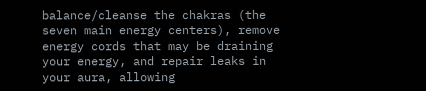balance/cleanse the chakras (the seven main energy centers), remove energy cords that may be draining your energy, and repair leaks in your aura, allowing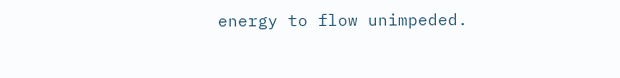energy to flow unimpeded.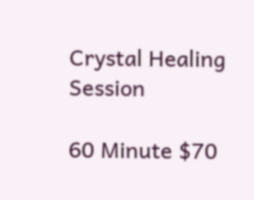Crystal Healing Session

60 Minute $70